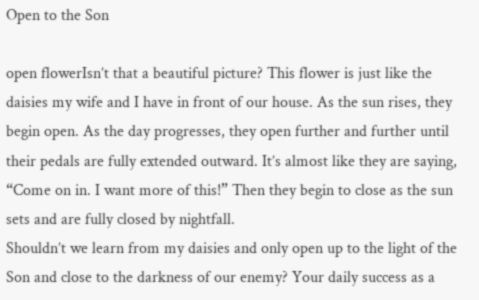Open to the Son

open flowerIsn’t that a beautiful picture? This flower is just like the daisies my wife and I have in front of our house. As the sun rises, they begin open. As the day progresses, they open further and further until their pedals are fully extended outward. It’s almost like they are saying, “Come on in. I want more of this!” Then they begin to close as the sun sets and are fully closed by nightfall.
Shouldn’t we learn from my daisies and only open up to the light of the Son and close to the darkness of our enemy? Your daily success as a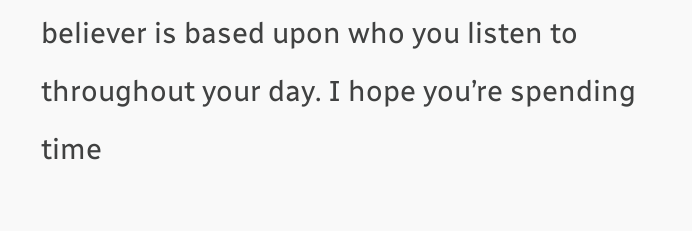believer is based upon who you listen to throughout your day. I hope you’re spending time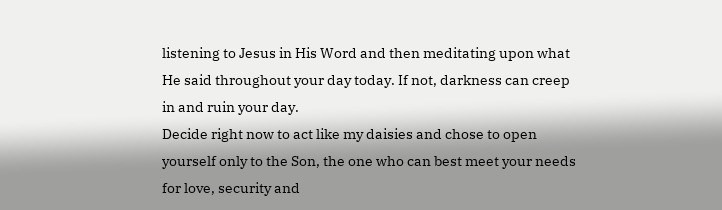listening to Jesus in His Word and then meditating upon what He said throughout your day today. If not, darkness can creep in and ruin your day.
Decide right now to act like my daisies and chose to open yourself only to the Son, the one who can best meet your needs for love, security and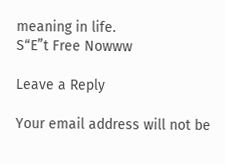meaning in life.
S“E”t Free Nowww

Leave a Reply

Your email address will not be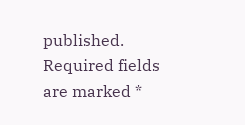published. Required fields are marked *